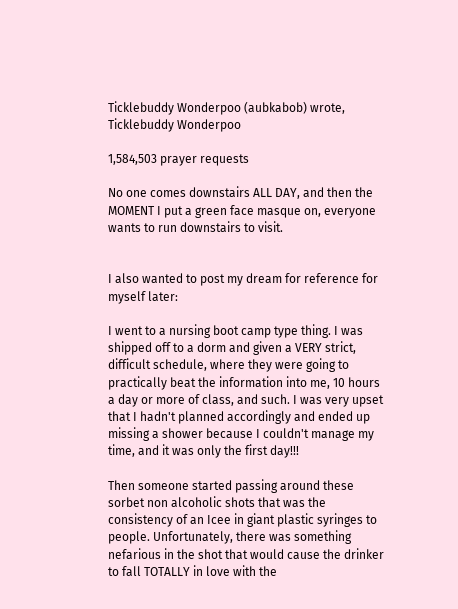Ticklebuddy Wonderpoo (aubkabob) wrote,
Ticklebuddy Wonderpoo

1,584,503 prayer requests

No one comes downstairs ALL DAY, and then the MOMENT I put a green face masque on, everyone wants to run downstairs to visit.


I also wanted to post my dream for reference for myself later:

I went to a nursing boot camp type thing. I was shipped off to a dorm and given a VERY strict, difficult schedule, where they were going to practically beat the information into me, 10 hours a day or more of class, and such. I was very upset that I hadn't planned accordingly and ended up missing a shower because I couldn't manage my time, and it was only the first day!!!

Then someone started passing around these sorbet non alcoholic shots that was the consistency of an Icee in giant plastic syringes to people. Unfortunately, there was something nefarious in the shot that would cause the drinker to fall TOTALLY in love with the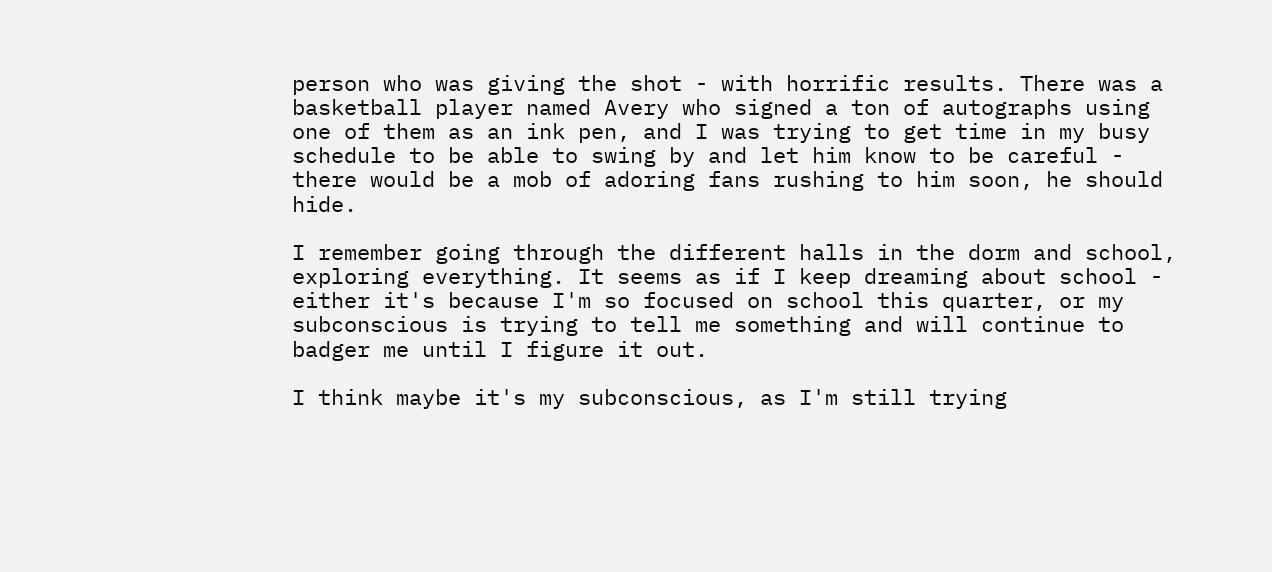person who was giving the shot - with horrific results. There was a basketball player named Avery who signed a ton of autographs using one of them as an ink pen, and I was trying to get time in my busy schedule to be able to swing by and let him know to be careful - there would be a mob of adoring fans rushing to him soon, he should hide.

I remember going through the different halls in the dorm and school, exploring everything. It seems as if I keep dreaming about school - either it's because I'm so focused on school this quarter, or my subconscious is trying to tell me something and will continue to badger me until I figure it out.

I think maybe it's my subconscious, as I'm still trying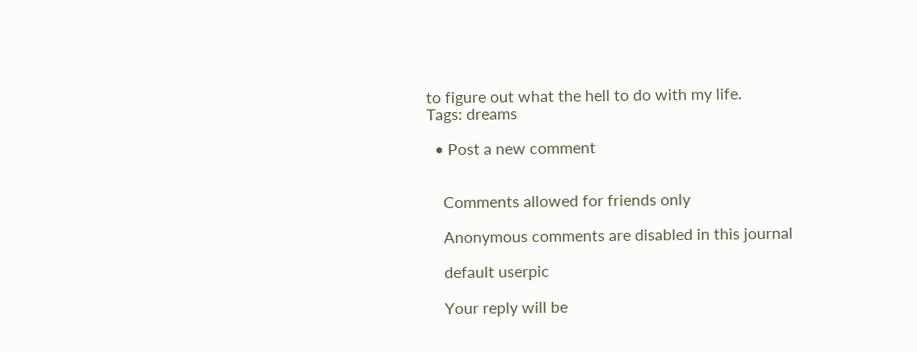to figure out what the hell to do with my life.
Tags: dreams

  • Post a new comment


    Comments allowed for friends only

    Anonymous comments are disabled in this journal

    default userpic

    Your reply will be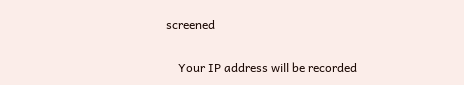screened

    Your IP address will be recorded